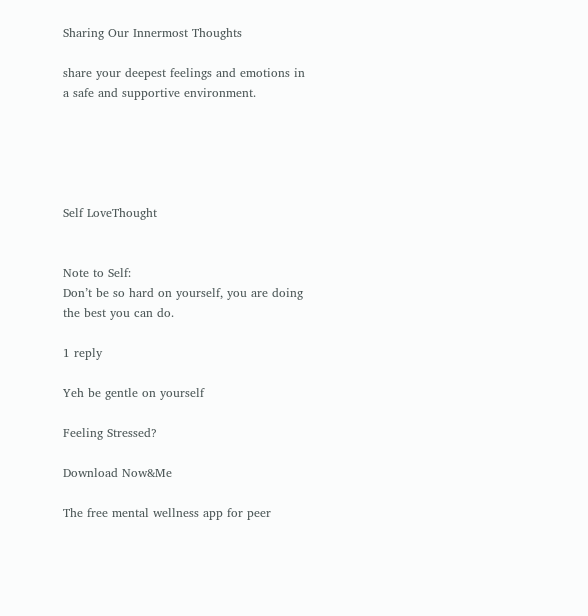Sharing Our Innermost Thoughts

share your deepest feelings and emotions in a safe and supportive environment.





Self LoveThought


Note to Self:
Don’t be so hard on yourself, you are doing the best you can do.

1 reply

Yeh be gentle on yourself

Feeling Stressed?

Download Now&Me

The free mental wellness app for peer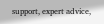support, expert advice,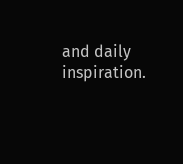and daily inspiration.